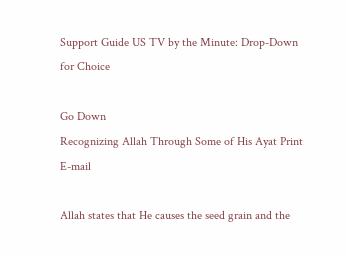Support Guide US TV by the Minute: Drop-Down for Choice

Go Down
Recognizing Allah Through Some of His Ayat Print E-mail

Allah states that He causes the seed grain and the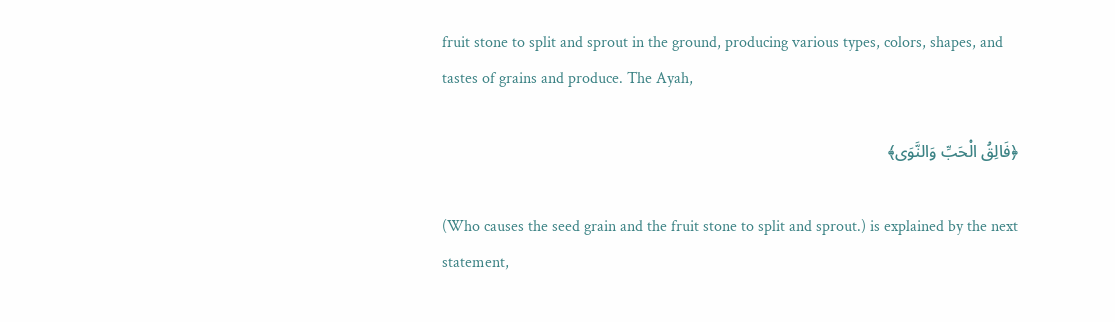fruit stone to split and sprout in the ground, producing various types, colors, shapes, and tastes of grains and produce. The Ayah,

﴿فَالِقُ الْحَبِّ وَالنَّوَى﴾

(Who causes the seed grain and the fruit stone to split and sprout.) is explained by the next statement,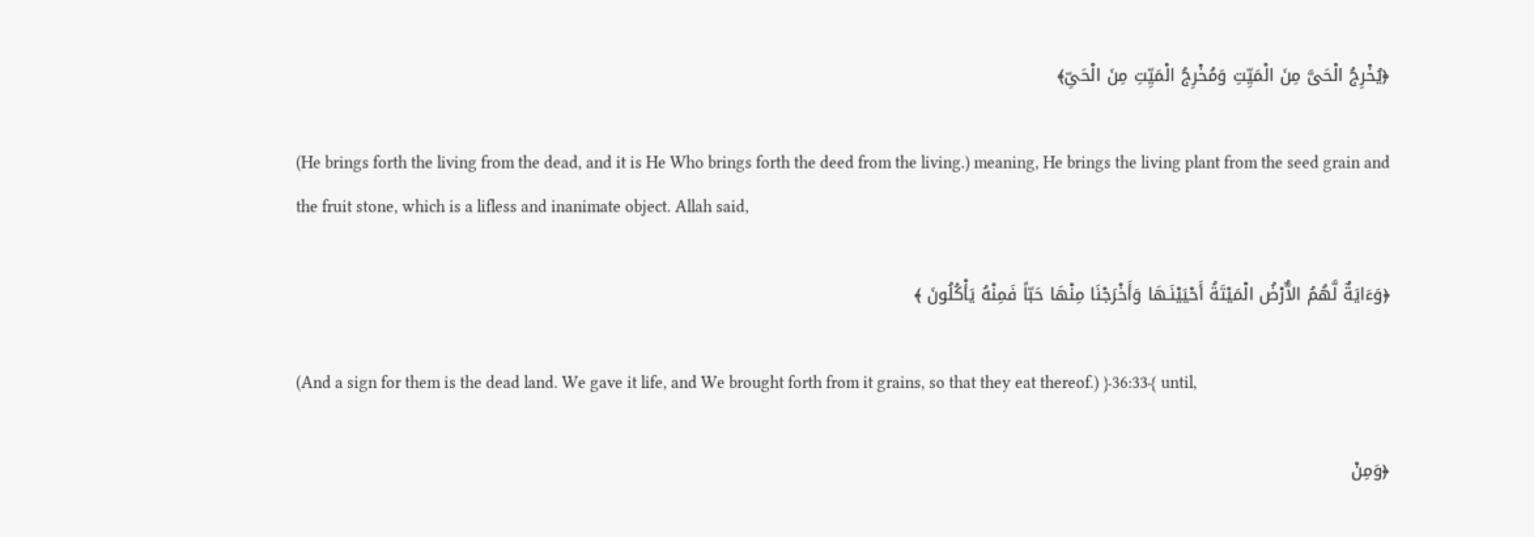﴿يُخْرِجُ الْحَىَّ مِنَ الْمَيِّتِ وَمُخْرِجُ الْمَيِّتِ مِنَ الْحَىِّ﴾

(He brings forth the living from the dead, and it is He Who brings forth the deed from the living.) meaning, He brings the living plant from the seed grain and the fruit stone, which is a lifless and inanimate object. Allah said,

﴿وَءَايَةٌ لَّهُمُ الاٌّرْضُ الْمَيْتَةُ أَحْيَيْنَـهَا وَأَخْرَجْنَا مِنْهَا حَبّاً فَمِنْهُ يَأْكُلُونَ ﴾

(And a sign for them is the dead land. We gave it life, and We brought forth from it grains, so that they eat thereof.) ﴿36:33﴾ until,

﴿وَمِنْ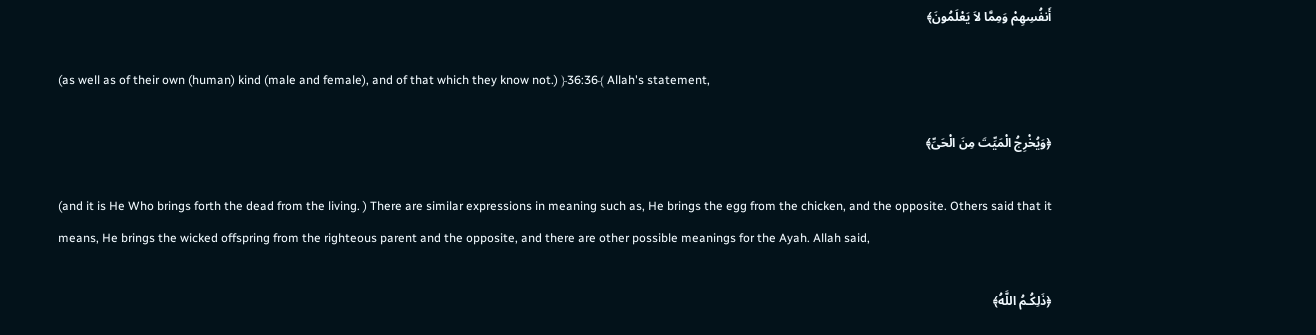أَنفُسِهِمْ وَمِمَّا لاَ يَعْلَمُونَ﴾

(as well as of their own (human) kind (male and female), and of that which they know not.) ﴿36:36﴾ Allah's statement,

﴿وَيُخْرِجُ الْمَيِّتَ مِنَ الْحَىِّ﴾

(and it is He Who brings forth the dead from the living. ) There are similar expressions in meaning such as, He brings the egg from the chicken, and the opposite. Others said that it means, He brings the wicked offspring from the righteous parent and the opposite, and there are other possible meanings for the Ayah. Allah said,

﴿ذَلِكُـمُ اللَّهُ﴾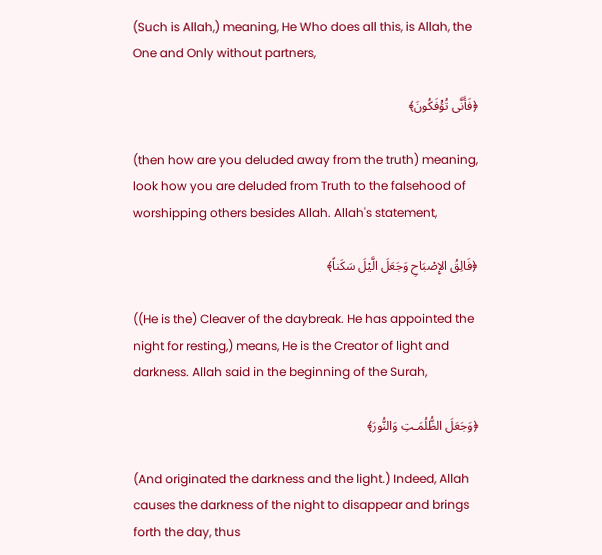(Such is Allah,) meaning, He Who does all this, is Allah, the One and Only without partners,

﴿فَأَنَّى تُؤْفَكُونَ﴾

(then how are you deluded away from the truth) meaning, look how you are deluded from Truth to the falsehood of worshipping others besides Allah. Allah's statement,

﴿فَالِقُ الإِصْبَاحِ وَجَعَلَ الَّيْلَ سَكَناً﴾

((He is the) Cleaver of the daybreak. He has appointed the night for resting,) means, He is the Creator of light and darkness. Allah said in the beginning of the Surah,

﴿وَجَعَلَ الظُّلُمَـتِ وَالنُّورَ﴾

(And originated the darkness and the light.) Indeed, Allah causes the darkness of the night to disappear and brings forth the day, thus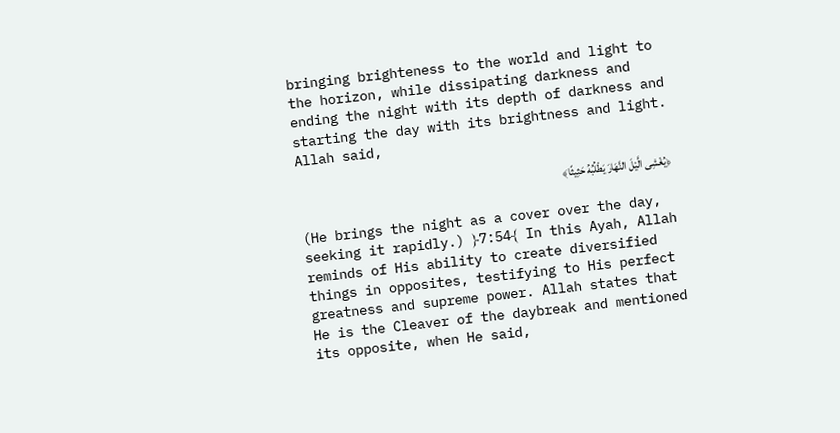bringing brighteness to the world and light to the horizon, while dissipating darkness and ending the night with its depth of darkness and starting the day with its brightness and light. Allah said,

﴿يُغْشِى الَّيْلَ النَّهَارَ يَطْلُبُهُ حَثِيثًا﴾

(He brings the night as a cover over the day, seeking it rapidly.) ﴿7:54﴾ In this Ayah, Allah reminds of His ability to create diversified things in opposites, testifying to His perfect greatness and supreme power. Allah states that He is the Cleaver of the daybreak and mentioned its opposite, when He said,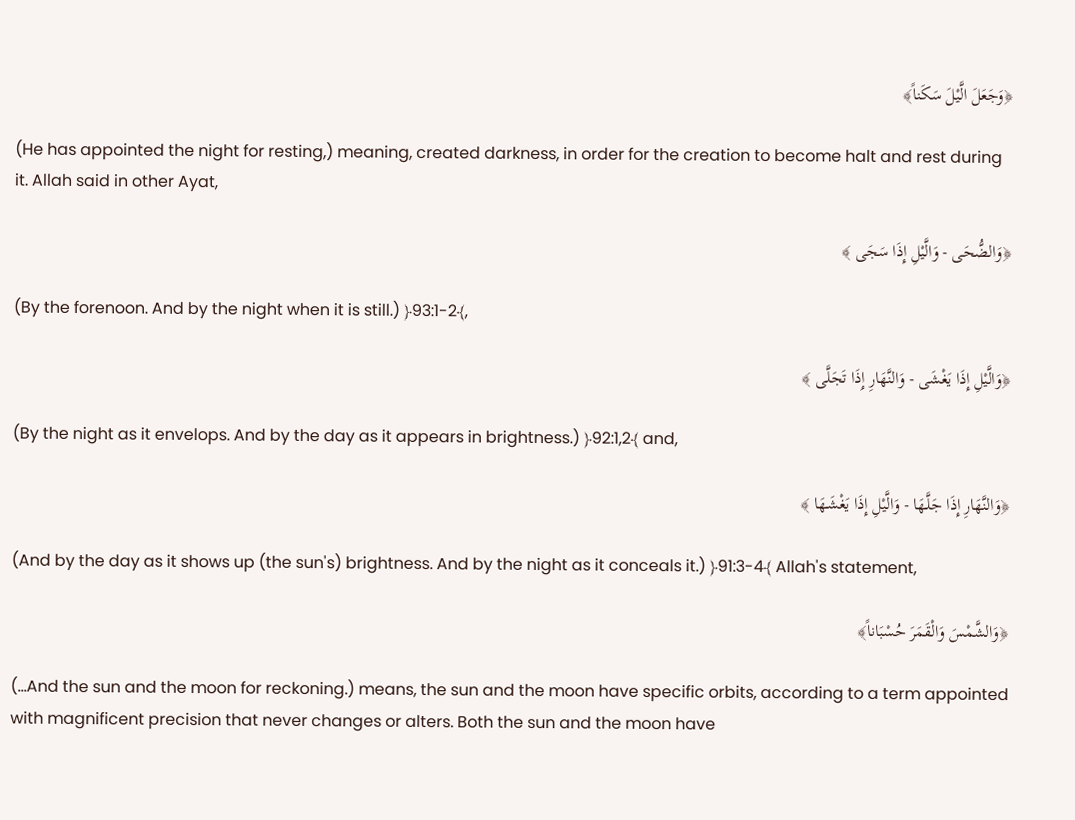﴿وَجَعَلَ الَّيْلَ سَكَناً﴾

(He has appointed the night for resting,) meaning, created darkness, in order for the creation to become halt and rest during it. Allah said in other Ayat,

﴿وَالضُّحَى - وَالَّيْلِ إِذَا سَجَى ﴾

(By the forenoon. And by the night when it is still.) ﴿93:1-2﴾,

﴿وَالَّيْلِ إِذَا يَغْشَى - وَالنَّهَارِ إِذَا تَجَلَّى ﴾

(By the night as it envelops. And by the day as it appears in brightness.) ﴿92:1,2﴾ and,

﴿وَالنَّهَارِ إِذَا جَلَّـهَا - وَالَّيْلِ إِذَا يَغْشَـهَا ﴾

(And by the day as it shows up (the sun's) brightness. And by the night as it conceals it.) ﴿91:3-4﴾ Allah's statement,

﴿وَالشَّمْسَ وَالْقَمَرَ حُسْبَاناً﴾

(...And the sun and the moon for reckoning.) means, the sun and the moon have specific orbits, according to a term appointed with magnificent precision that never changes or alters. Both the sun and the moon have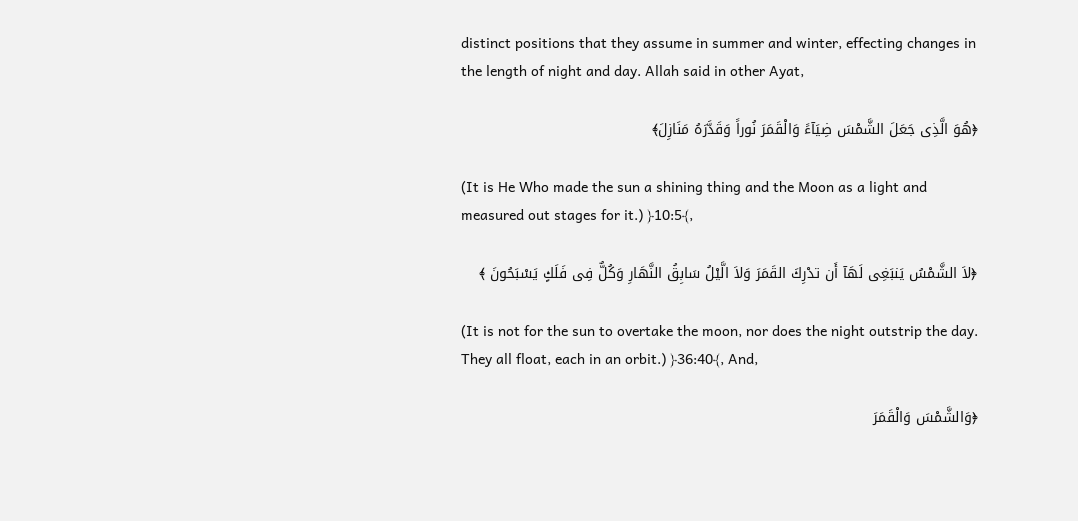distinct positions that they assume in summer and winter, effecting changes in the length of night and day. Allah said in other Ayat,

﴿هُوَ الَّذِى جَعَلَ الشَّمْسَ ضِيَآءً وَالْقَمَرَ نُوراً وَقَدَّرَهُ مَنَازِلَ﴾

(It is He Who made the sun a shining thing and the Moon as a light and measured out stages for it.) ﴿10:5﴾,

﴿لاَ الشَّمْسُ يَنبَغِى لَهَآ أَن تدْرِكَ القَمَرَ وَلاَ الَّيْلُ سَابِقُ النَّهَارِ وَكُلٌّ فِى فَلَكٍ يَسْبَحُونَ ﴾

(It is not for the sun to overtake the moon, nor does the night outstrip the day. They all float, each in an orbit.) ﴿36:40﴾, And,

﴿وَالشَّمْسَ وَالْقَمَرَ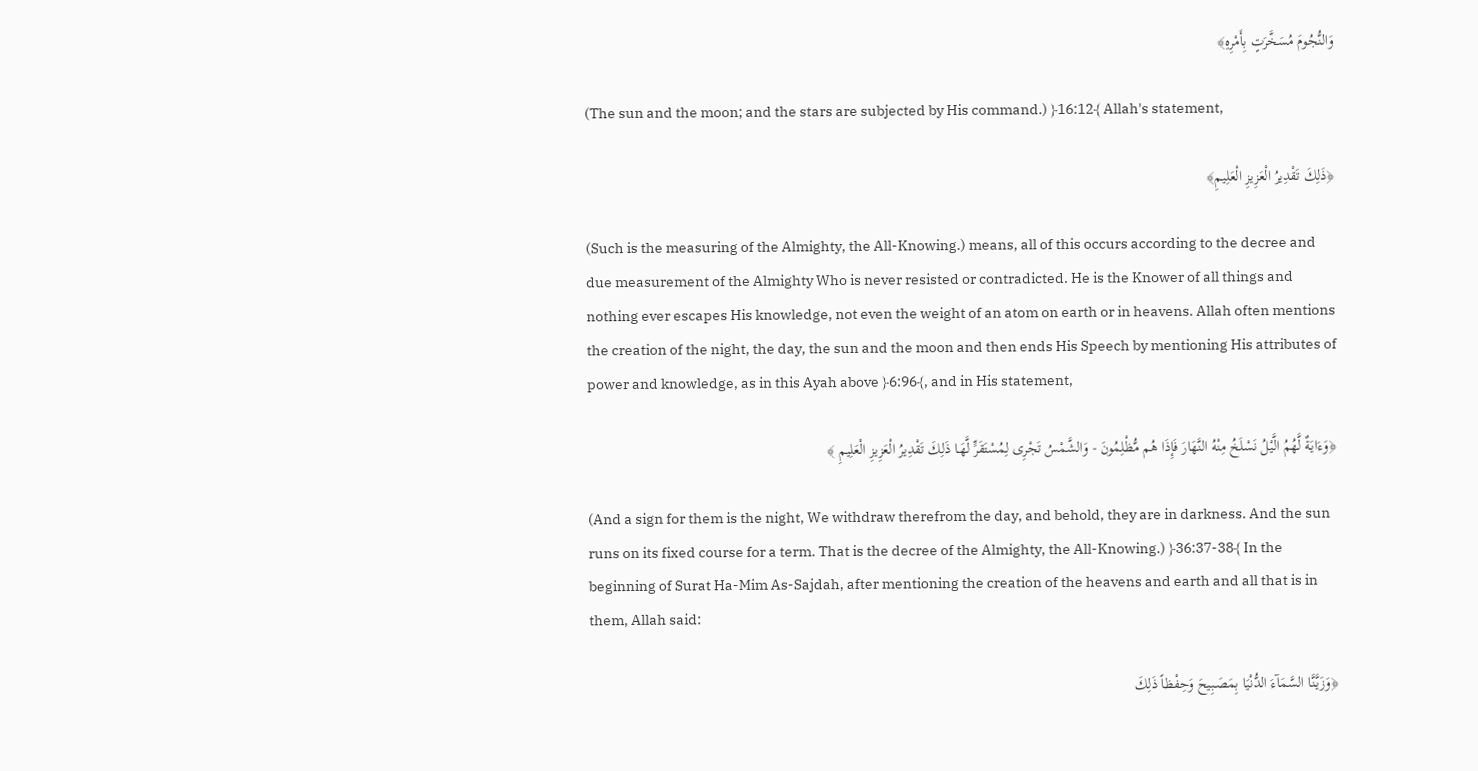وَالنُّجُومَ مُسَخَّرَتٍ بِأَمْرِهِ﴾

(The sun and the moon; and the stars are subjected by His command.) ﴿16:12﴾ Allah's statement,

﴿ذَلِكَ تَقْدِيرُ الْعَزِيزِ الْعَلِيمِ﴾

(Such is the measuring of the Almighty, the All-Knowing.) means, all of this occurs according to the decree and due measurement of the Almighty Who is never resisted or contradicted. He is the Knower of all things and nothing ever escapes His knowledge, not even the weight of an atom on earth or in heavens. Allah often mentions the creation of the night, the day, the sun and the moon and then ends His Speech by mentioning His attributes of power and knowledge, as in this Ayah above ﴿6:96﴾, and in His statement,

﴿وَءَايَةٌ لَّهُمُ الَّيْلُ نَسْلَخُ مِنْهُ النَّهَارَ فَإِذَا هُم مُّظْلِمُونَ - وَالشَّمْسُ تَجْرِى لِمُسْتَقَرٍّ لَّهَـا ذَلِكَ تَقْدِيرُ الْعَزِيزِ الْعَلِيمِ ﴾

(And a sign for them is the night, We withdraw therefrom the day, and behold, they are in darkness. And the sun runs on its fixed course for a term. That is the decree of the Almighty, the All-Knowing.) ﴿36:37-38﴾ In the beginning of Surat Ha-Mim As-Sajdah, after mentioning the creation of the heavens and earth and all that is in them, Allah said:

﴿وَزَيَّنَّا السَّمَآءَ الدُّنْيَا بِمَصَـبِيحَ وَحِفْظاً ذَلِكَ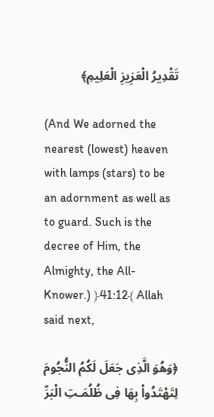تَقْدِيرُ الْعَزِيزِ الْعَلِيمِ﴾

(And We adorned the nearest (lowest) heaven with lamps (stars) to be an adornment as well as to guard. Such is the decree of Him, the Almighty, the All-Knower.) ﴿41:12﴾ Allah said next,

﴿وَهُوَ الَّذِى جَعَلَ لَكُمُ النُّجُومَ لِتَهْتَدُواْ بِهَا فِى ظُلُمَـتِ الْبَرِّ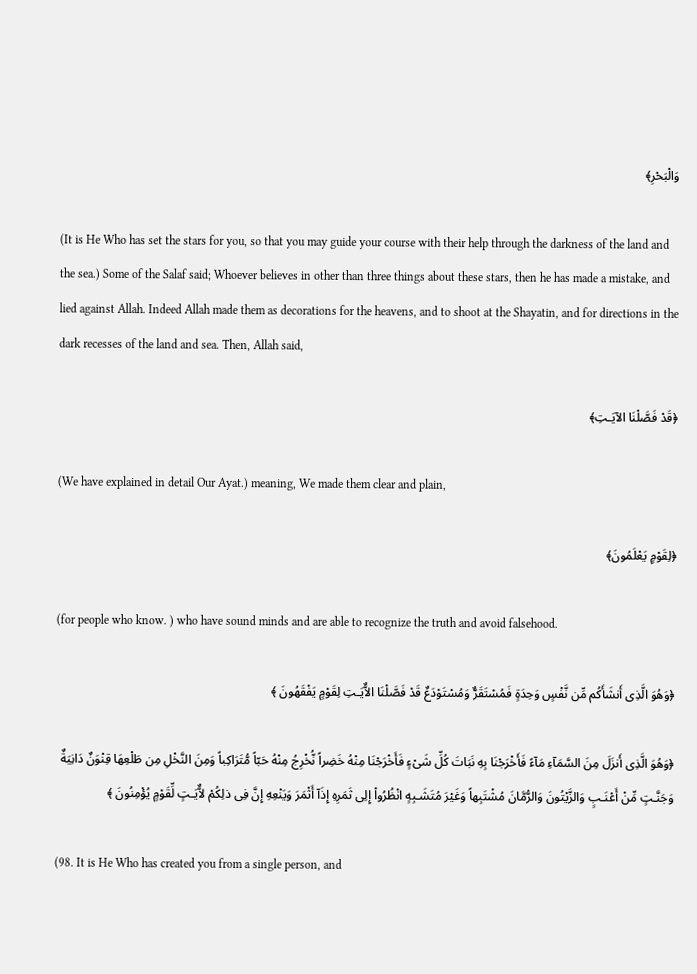وَالْبَحْرِ﴾

(It is He Who has set the stars for you, so that you may guide your course with their help through the darkness of the land and the sea.) Some of the Salaf said; Whoever believes in other than three things about these stars, then he has made a mistake, and lied against Allah. Indeed Allah made them as decorations for the heavens, and to shoot at the Shayatin, and for directions in the dark recesses of the land and sea. Then, Allah said,

﴿قَدْ فَصَّلْنَا الآيَـتِ﴾

(We have explained in detail Our Ayat.) meaning, We made them clear and plain,

﴿لِقَوْمٍ يَعْلَمُونَ﴾

(for people who know. ) who have sound minds and are able to recognize the truth and avoid falsehood.

﴿وَهُوَ الَّذِى أَنشَأَكُم مِّن نَّفْسٍ وَحِدَةٍ فَمُسْتَقَرٌّ وَمُسْتَوْدَعٌ قَدْ فَصَّلْنَا الاٌّيَـتِ لِقَوْمٍ يَفْقَهُونَ ﴾

﴿وَهُوَ الَّذِى أَنزَلَ مِنَ السَّمَآءِ مَآءً فَأَخْرَجْنَا بِهِ نَبَاتَ كُلِّ شَىْءٍ فَأَخْرَجْنَا مِنْهُ خَضِراً نُّخْرِجُ مِنْهُ حَبّاً مُّتَرَاكِباً وَمِنَ النَّخْلِ مِن طَلْعِهَا قِنْوَنٌ دَانِيَةٌ وَجَنَّـتٍ مِّنْ أَعْنَـبٍ وَالزَّيْتُونَ وَالرُّمَّانَ مُشْتَبِهاً وَغَيْرَ مُتَشَـبِهٍ انْظُرُواْ إِلِى ثَمَرِهِ إِذَآ أَثْمَرَ وَيَنْعِهِ إِنَّ فِى ذلِكُمْ لاٌّيَـتٍ لِّقَوْمٍ يُؤْمِنُونَ ﴾

(98. It is He Who has created you from a single person, and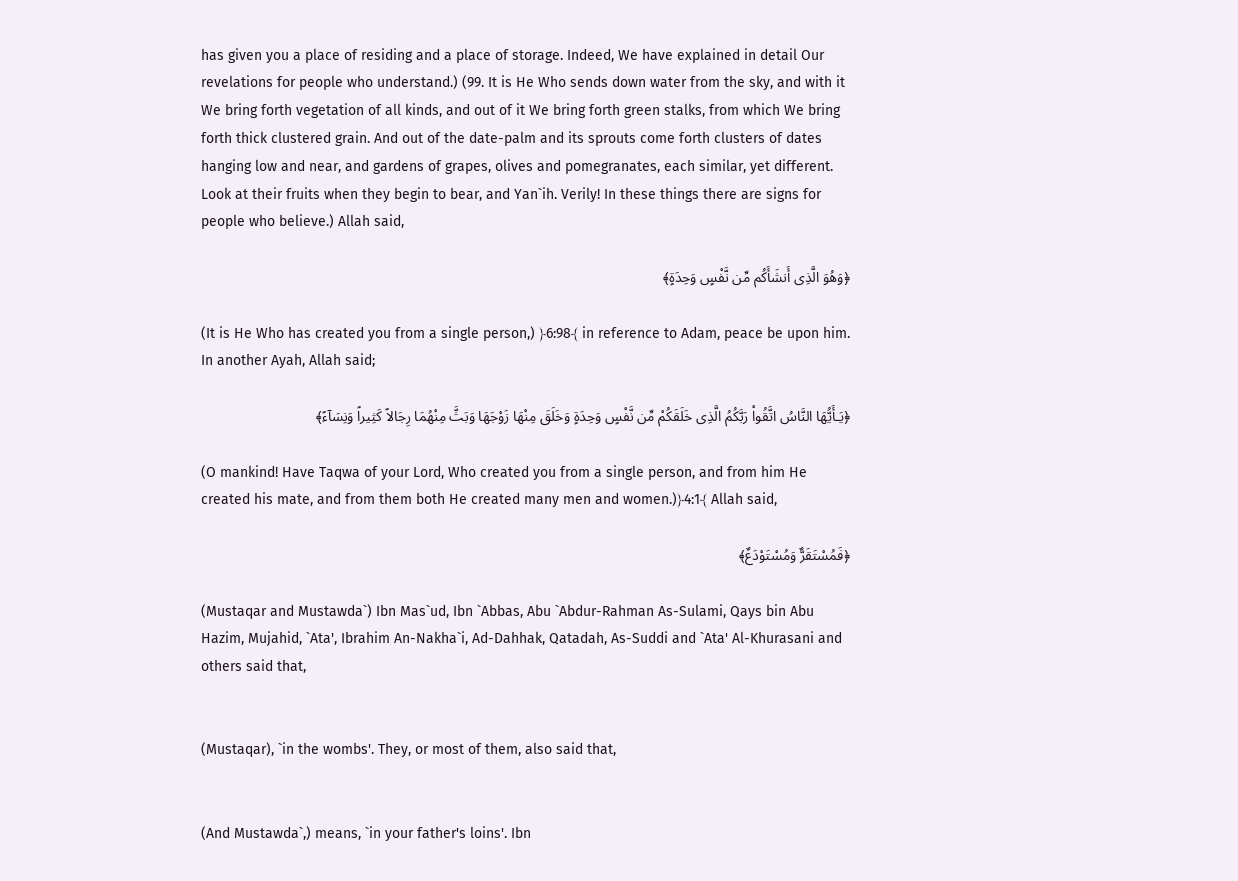has given you a place of residing and a place of storage. Indeed, We have explained in detail Our revelations for people who understand.) (99. It is He Who sends down water from the sky, and with it We bring forth vegetation of all kinds, and out of it We bring forth green stalks, from which We bring forth thick clustered grain. And out of the date-palm and its sprouts come forth clusters of dates hanging low and near, and gardens of grapes, olives and pomegranates, each similar, yet different. Look at their fruits when they begin to bear, and Yan`ih. Verily! In these things there are signs for people who believe.) Allah said,

﴿وَهُوَ الَّذِى أَنشَأَكُم مِّن نَّفْسٍ وَحِدَةٍ﴾

(It is He Who has created you from a single person,) ﴿6:98﴾ in reference to Adam, peace be upon him. In another Ayah, Allah said;

﴿يَـأَيُّهَا النَّاسُ اتَّقُواْ رَبَّكُمُ الَّذِى خَلَقَكُمْ مِّن نَّفْسٍ وَحِدَةٍ وَخَلَقَ مِنْهَا زَوْجَهَا وَبَثَّ مِنْهُمَا رِجَالاً كَثِيراً وَنِسَآءً﴾

(O mankind! Have Taqwa of your Lord, Who created you from a single person, and from him He created his mate, and from them both He created many men and women.)﴿4:1﴾ Allah said,

﴿فَمُسْتَقَرٌّ وَمُسْتَوْدَعٌ﴾

(Mustaqar and Mustawda`) Ibn Mas`ud, Ibn `Abbas, Abu `Abdur-Rahman As-Sulami, Qays bin Abu Hazim, Mujahid, `Ata', Ibrahim An-Nakha`i, Ad-Dahhak, Qatadah, As-Suddi and `Ata' Al-Khurasani and others said that,


(Mustaqar), `in the wombs'. They, or most of them, also said that,


(And Mustawda`,) means, `in your father's loins'. Ibn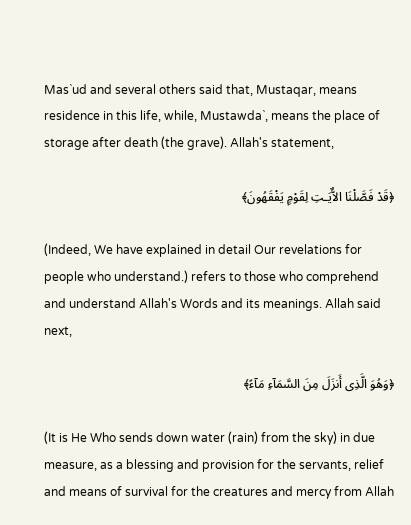Mas`ud and several others said that, Mustaqar, means residence in this life, while, Mustawda`, means the place of storage after death (the grave). Allah's statement,

﴿قَدْ فَصَّلْنَا الاٌّيَـتِ لِقَوْمٍ يَفْقَهُونَ﴾

(Indeed, We have explained in detail Our revelations for people who understand.) refers to those who comprehend and understand Allah's Words and its meanings. Allah said next,

﴿وَهُوَ الَّذِى أَنزَلَ مِنَ السَّمَآءِ مَآءً﴾

(It is He Who sends down water (rain) from the sky) in due measure, as a blessing and provision for the servants, relief and means of survival for the creatures and mercy from Allah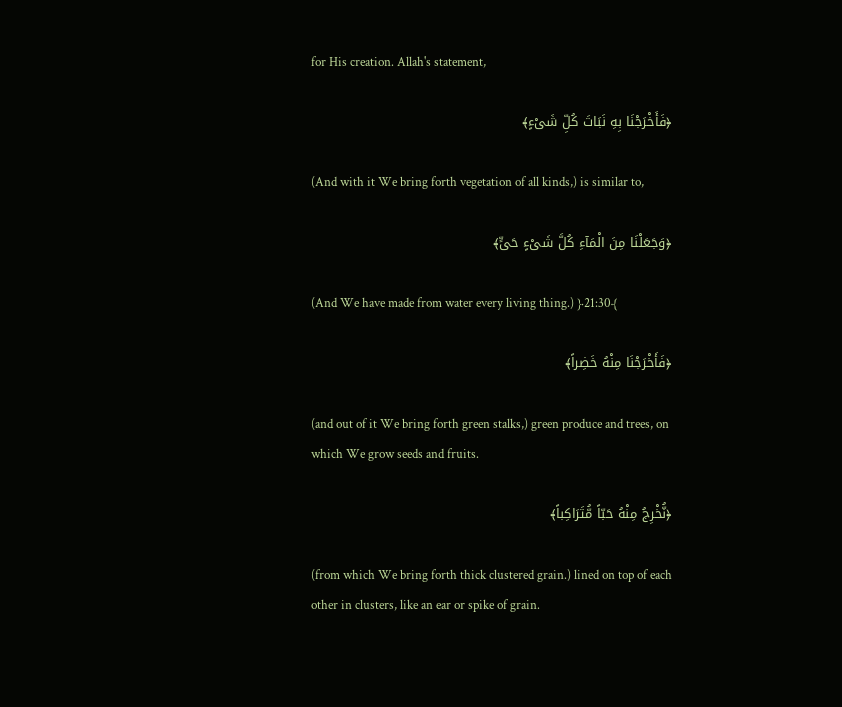for His creation. Allah's statement,

﴿فَأَخْرَجْنَا بِهِ نَبَاتَ كُلِّ شَىْءٍ﴾

(And with it We bring forth vegetation of all kinds,) is similar to,

﴿وَجَعَلْنَا مِنَ الْمَآءِ كُلَّ شَىْءٍ حَىٍّ﴾

(And We have made from water every living thing.) ﴿21:30﴾

﴿فَأَخْرَجْنَا مِنْهُ خَضِراً﴾

(and out of it We bring forth green stalks,) green produce and trees, on which We grow seeds and fruits.

﴿نُّخْرِجُ مِنْهُ حَبّاً مُّتَرَاكِباً﴾

(from which We bring forth thick clustered grain.) lined on top of each other in clusters, like an ear or spike of grain.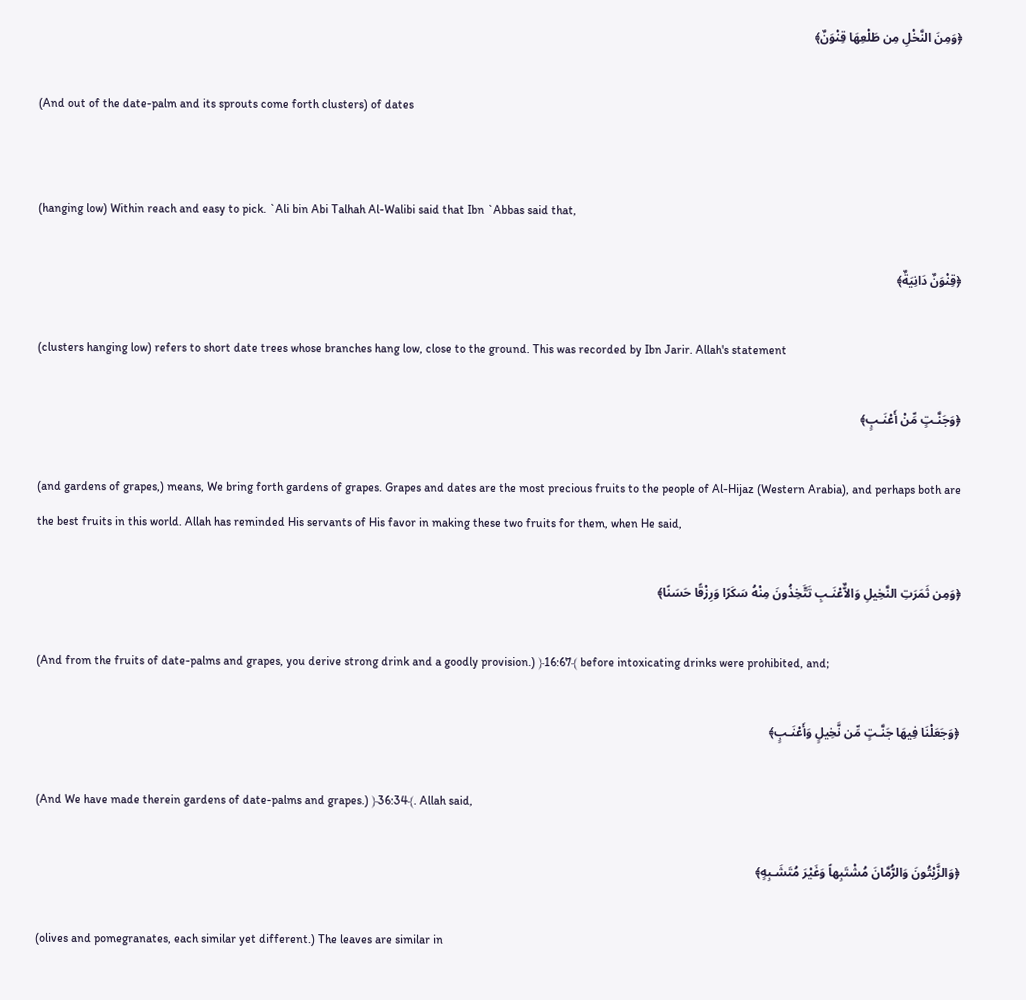﴿وَمِنَ النَّخْلِ مِن طَلْعِهَا قِنْوَنٌ﴾

(And out of the date-palm and its sprouts come forth clusters) of dates


(hanging low) Within reach and easy to pick. `Ali bin Abi Talhah Al-Walibi said that Ibn `Abbas said that,

﴿قِنْوَنٌ دَانِيَةٌ﴾

(clusters hanging low) refers to short date trees whose branches hang low, close to the ground. This was recorded by Ibn Jarir. Allah's statement

﴿وَجَنَّـتٍ مِّنْ أَعْنَـبٍ﴾

(and gardens of grapes,) means, We bring forth gardens of grapes. Grapes and dates are the most precious fruits to the people of Al-Hijaz (Western Arabia), and perhaps both are the best fruits in this world. Allah has reminded His servants of His favor in making these two fruits for them, when He said,

﴿وَمِن ثَمَرَتِ النَّخِيلِ وَالاٌّعْنَـبِ تَتَّخِذُونَ مِنْهُ سَكَرًا وَرِزْقًا حَسَنًا﴾

(And from the fruits of date-palms and grapes, you derive strong drink and a goodly provision.) ﴿16:67﴾ before intoxicating drinks were prohibited, and;

﴿وَجَعَلْنَا فِيهَا جَنَّـتٍ مِّن نَّخِيلٍ وَأَعْنَـبٍ﴾

(And We have made therein gardens of date-palms and grapes.) ﴿36:34﴾. Allah said,

﴿وَالزَّيْتُونَ وَالرُّمَّانَ مُشْتَبِهاً وَغَيْرَ مُتَشَـبِهٍ﴾

(olives and pomegranates, each similar yet different.) The leaves are similar in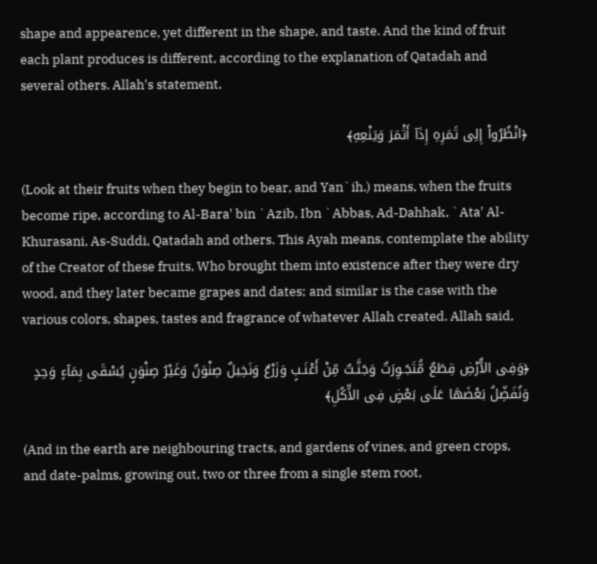shape and appearence, yet different in the shape, and taste. And the kind of fruit each plant produces is different, according to the explanation of Qatadah and several others. Allah's statement,

﴿انْظُرُواْ إِلِى ثَمَرِهِ إِذَآ أَثْمَرَ وَيَنْعِهِ﴾

(Look at their fruits when they begin to bear, and Yan`ih.) means, when the fruits become ripe, according to Al-Bara' bin `Azib, Ibn `Abbas, Ad-Dahhak, `Ata' Al-Khurasani, As-Suddi, Qatadah and others. This Ayah means, contemplate the ability of the Creator of these fruits, Who brought them into existence after they were dry wood, and they later became grapes and dates; and similar is the case with the various colors, shapes, tastes and fragrance of whatever Allah created. Allah said,

﴿وَفِى الاٌّرْضِ قِطَعٌ مُّتَجَـوِرَتٌ وَجَنَّـتٌ مِّنْ أَعْنَـبٍ وَزَرْعٌ وَنَخِيلٌ صِنْوَنٌ وَغَيْرُ صِنْوَنٍ يُسْقَى بِمَآءٍ وَحِدٍ وَنُفَضِّلُ بَعْضَهَا عَلَى بَعْضٍ فِى الاٍّكُلِ﴾

(And in the earth are neighbouring tracts, and gardens of vines, and green crops, and date-palms, growing out, two or three from a single stem root,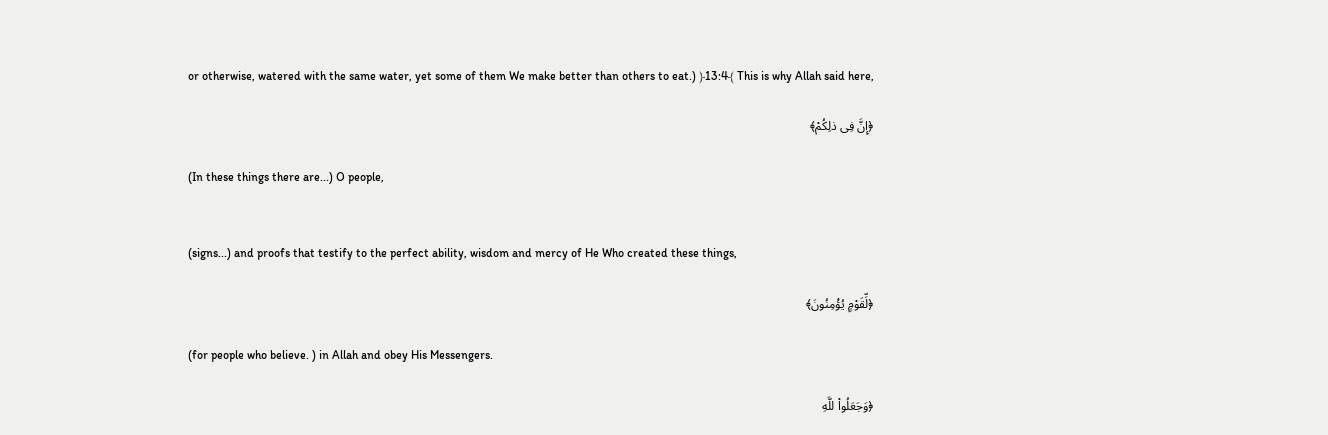or otherwise, watered with the same water, yet some of them We make better than others to eat.) ﴿13:4﴾ This is why Allah said here,

﴿إِنَّ فِى ذلِكُمْ﴾

(In these things there are...) O people,


(signs...) and proofs that testify to the perfect ability, wisdom and mercy of He Who created these things,

﴿لِّقَوْمٍ يُؤْمِنُونَ﴾

(for people who believe. ) in Allah and obey His Messengers.

﴿وَجَعَلُواْ للَّهِ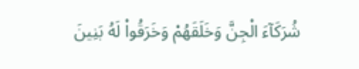شُرَكَآءَ الْجِنَّ وَخَلَقَهُمْ وَخَرَقُواْ لَهُ بَنِينَ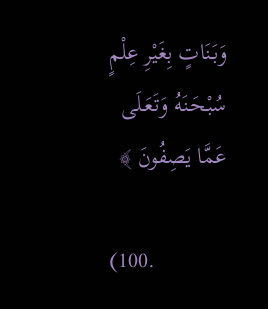وَبَنَاتٍ بِغَيْرِ عِلْمٍ سُبْحَـنَهُ وَتَعَـلَى عَمَّا يَصِفُونَ ﴾

(100.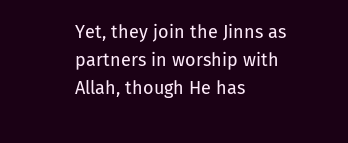Yet, they join the Jinns as partners in worship with Allah, though He has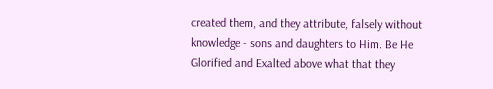created them, and they attribute, falsely without knowledge - sons and daughters to Him. Be He Glorified and Exalted above what that they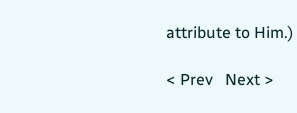attribute to Him.)

< Prev   Next >